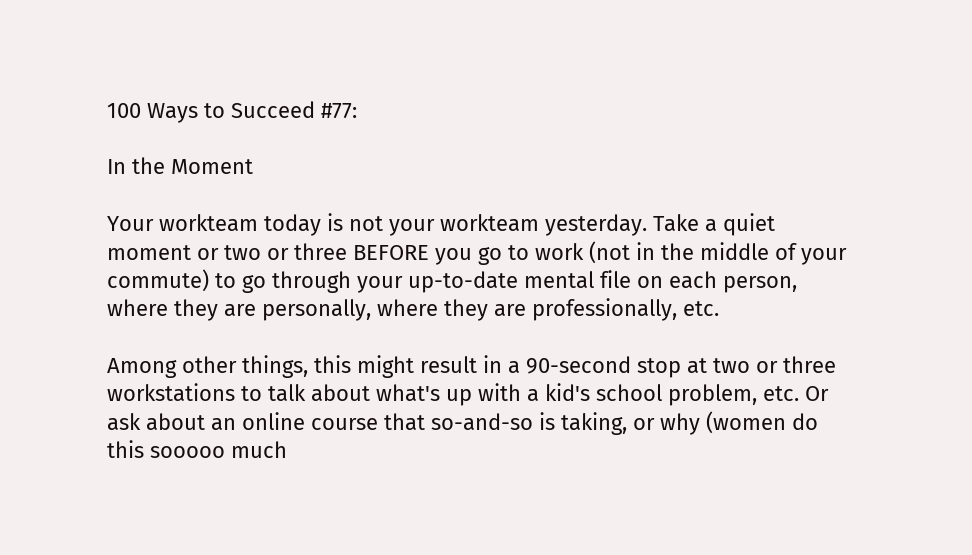100 Ways to Succeed #77:

In the Moment

Your workteam today is not your workteam yesterday. Take a quiet moment or two or three BEFORE you go to work (not in the middle of your commute) to go through your up-to-date mental file on each person, where they are personally, where they are professionally, etc.

Among other things, this might result in a 90-second stop at two or three workstations to talk about what's up with a kid's school problem, etc. Or ask about an online course that so-and-so is taking, or why (women do this sooooo much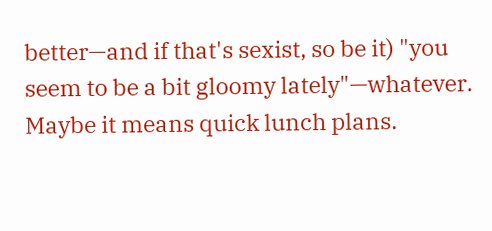better—and if that's sexist, so be it) "you seem to be a bit gloomy lately"—whatever. Maybe it means quick lunch plans.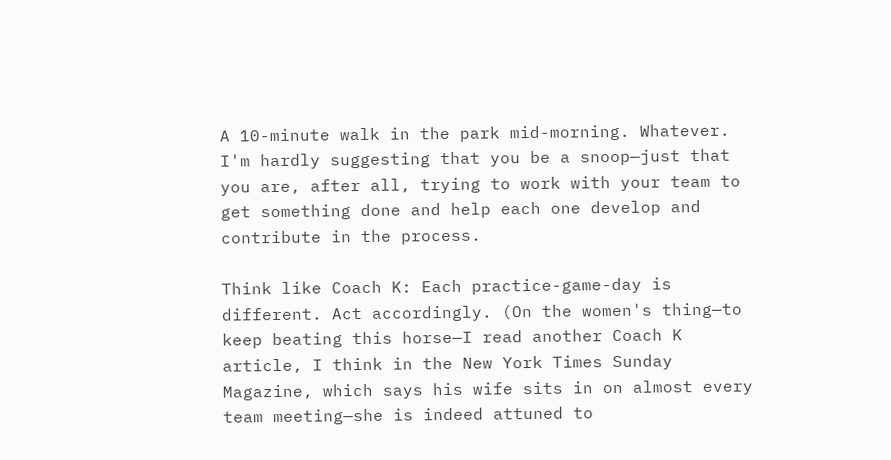A 10-minute walk in the park mid-morning. Whatever. I'm hardly suggesting that you be a snoop—just that you are, after all, trying to work with your team to get something done and help each one develop and contribute in the process.

Think like Coach K: Each practice-game-day is different. Act accordingly. (On the women's thing—to keep beating this horse—I read another Coach K article, I think in the New York Times Sunday Magazine, which says his wife sits in on almost every team meeting—she is indeed attuned to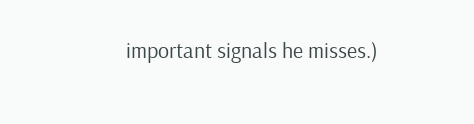important signals he misses.)